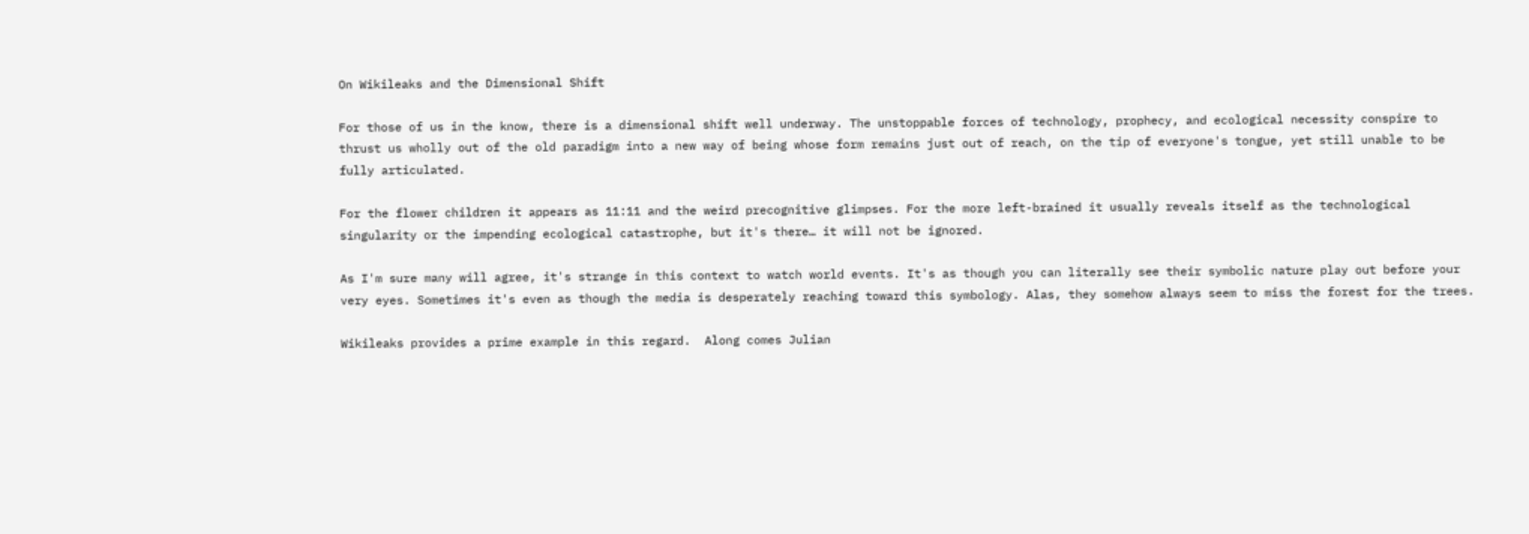On Wikileaks and the Dimensional Shift

For those of us in the know, there is a dimensional shift well underway. The unstoppable forces of technology, prophecy, and ecological necessity conspire to thrust us wholly out of the old paradigm into a new way of being whose form remains just out of reach, on the tip of everyone's tongue, yet still unable to be fully articulated.

For the flower children it appears as 11:11 and the weird precognitive glimpses. For the more left-brained it usually reveals itself as the technological singularity or the impending ecological catastrophe, but it's there… it will not be ignored.

As I'm sure many will agree, it's strange in this context to watch world events. It's as though you can literally see their symbolic nature play out before your very eyes. Sometimes it's even as though the media is desperately reaching toward this symbology. Alas, they somehow always seem to miss the forest for the trees.

Wikileaks provides a prime example in this regard.  Along comes Julian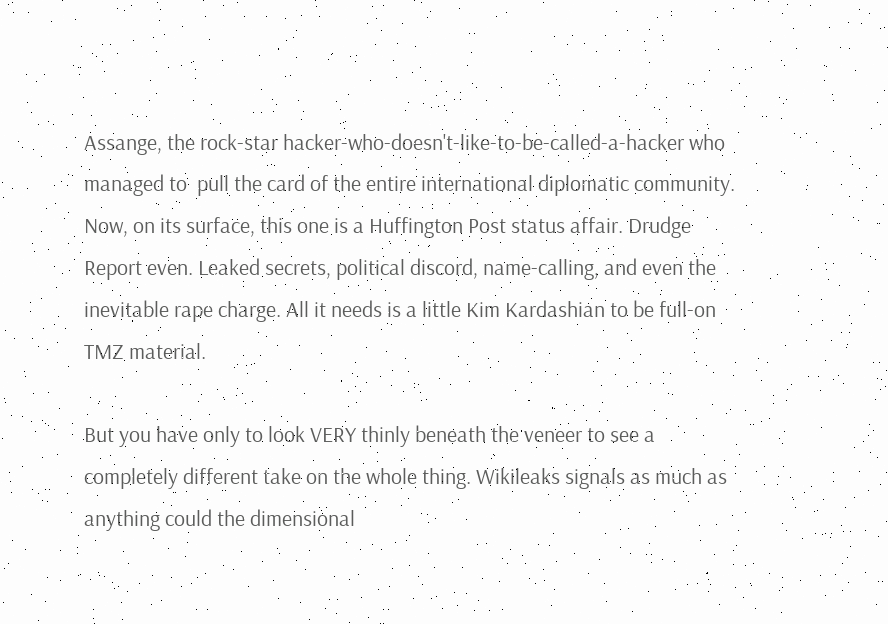Assange, the rock-star hacker-who-doesn't-like-to-be-called-a-hacker who managed to  pull the card of the entire international diplomatic community. Now, on its surface, this one is a Huffington Post status affair. Drudge Report even. Leaked secrets, political discord, name-calling, and even the inevitable rape charge. All it needs is a little Kim Kardashian to be full-on TMZ material.

But you have only to look VERY thinly beneath the veneer to see a completely different take on the whole thing. Wikileaks signals as much as anything could the dimensional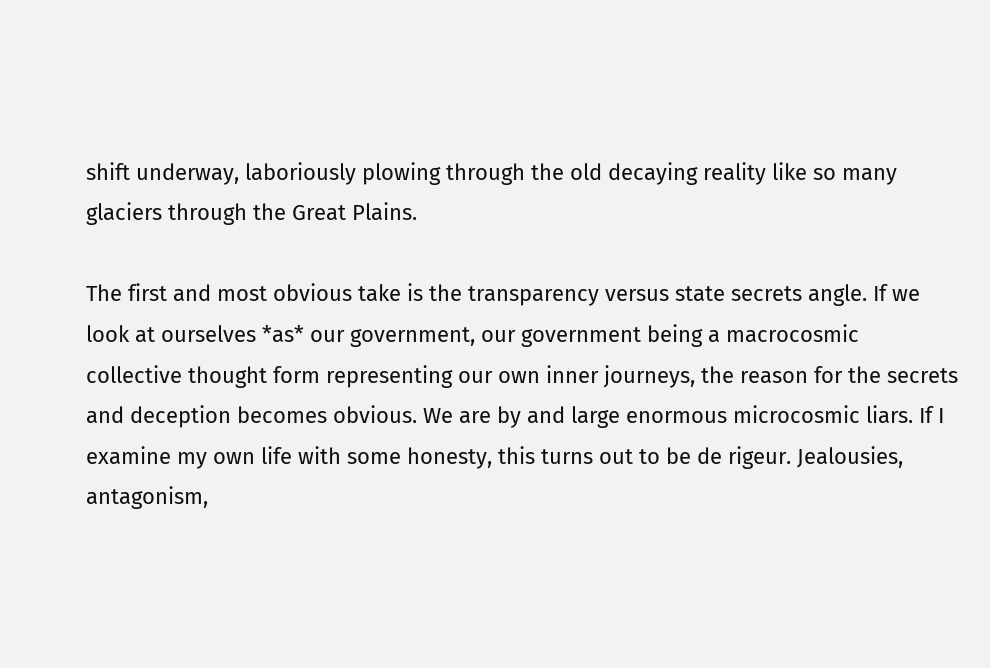shift underway, laboriously plowing through the old decaying reality like so many glaciers through the Great Plains.

The first and most obvious take is the transparency versus state secrets angle. If we look at ourselves *as* our government, our government being a macrocosmic collective thought form representing our own inner journeys, the reason for the secrets and deception becomes obvious. We are by and large enormous microcosmic liars. If I examine my own life with some honesty, this turns out to be de rigeur. Jealousies, antagonism,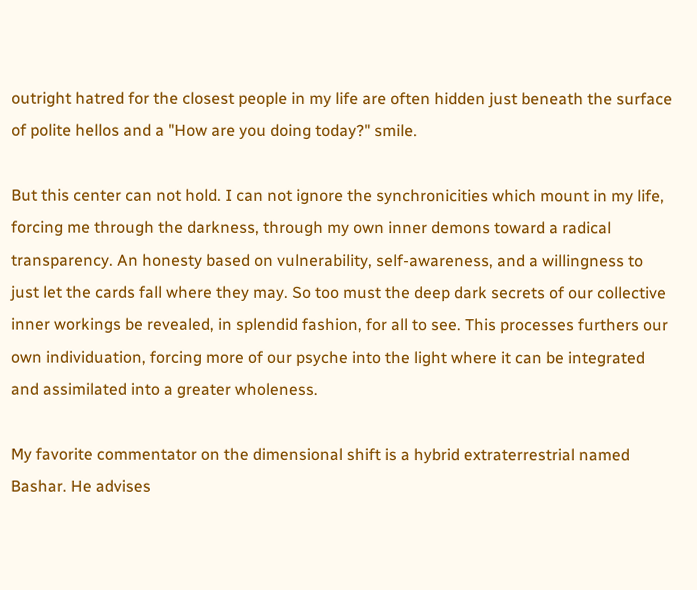outright hatred for the closest people in my life are often hidden just beneath the surface of polite hellos and a "How are you doing today?" smile.

But this center can not hold. I can not ignore the synchronicities which mount in my life, forcing me through the darkness, through my own inner demons toward a radical transparency. An honesty based on vulnerability, self-awareness, and a willingness to just let the cards fall where they may. So too must the deep dark secrets of our collective inner workings be revealed, in splendid fashion, for all to see. This processes furthers our own individuation, forcing more of our psyche into the light where it can be integrated and assimilated into a greater wholeness.

My favorite commentator on the dimensional shift is a hybrid extraterrestrial named Bashar. He advises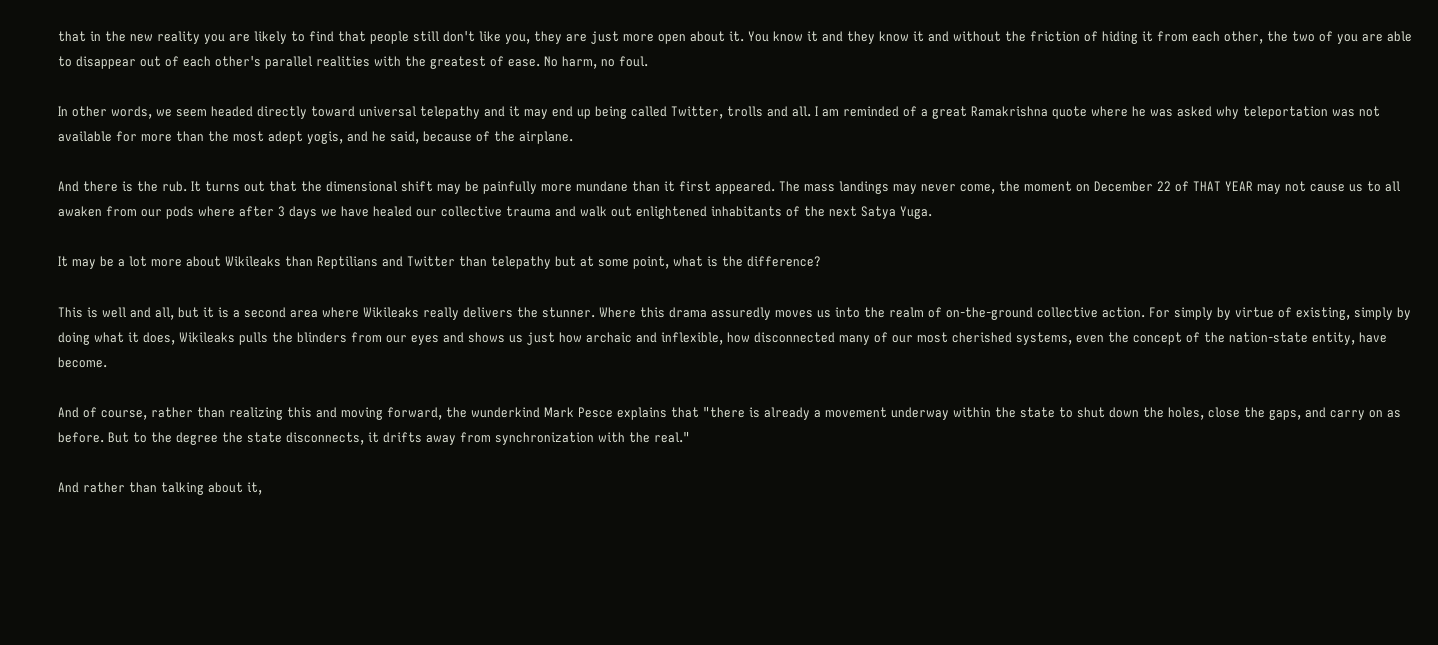that in the new reality you are likely to find that people still don't like you, they are just more open about it. You know it and they know it and without the friction of hiding it from each other, the two of you are able to disappear out of each other's parallel realities with the greatest of ease. No harm, no foul.

In other words, we seem headed directly toward universal telepathy and it may end up being called Twitter, trolls and all. I am reminded of a great Ramakrishna quote where he was asked why teleportation was not available for more than the most adept yogis, and he said, because of the airplane.

And there is the rub. It turns out that the dimensional shift may be painfully more mundane than it first appeared. The mass landings may never come, the moment on December 22 of THAT YEAR may not cause us to all awaken from our pods where after 3 days we have healed our collective trauma and walk out enlightened inhabitants of the next Satya Yuga.

It may be a lot more about Wikileaks than Reptilians and Twitter than telepathy but at some point, what is the difference?

This is well and all, but it is a second area where Wikileaks really delivers the stunner. Where this drama assuredly moves us into the realm of on-the-ground collective action. For simply by virtue of existing, simply by doing what it does, Wikileaks pulls the blinders from our eyes and shows us just how archaic and inflexible, how disconnected many of our most cherished systems, even the concept of the nation-state entity, have become.

And of course, rather than realizing this and moving forward, the wunderkind Mark Pesce explains that "there is already a movement underway within the state to shut down the holes, close the gaps, and carry on as before. But to the degree the state disconnects, it drifts away from synchronization with the real."

And rather than talking about it,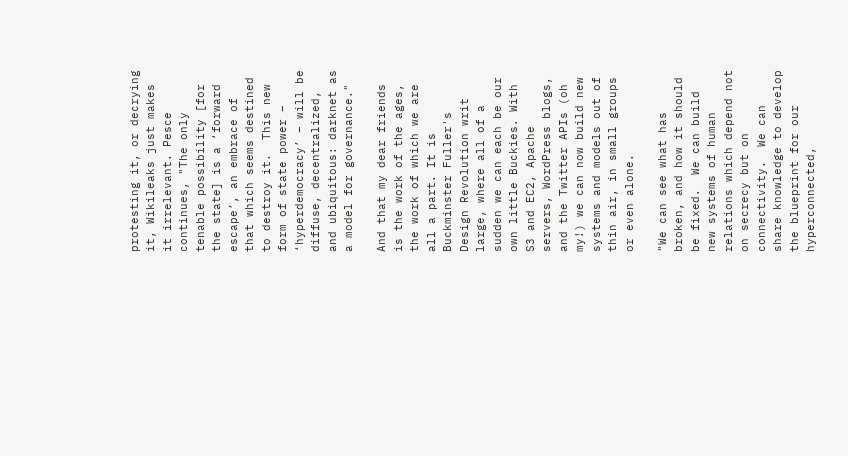protesting it, or decrying it, Wikileaks just makes it irrelevant. Pesce continues, "The only tenable possibility [for the state] is a ‘forward escape’, an embrace of that which seems destined to destroy it.  This new form of state power – ‘hyperdemocracy’ – will be diffuse, decentralized, and ubiquitous: darknet as a model for governance."

And that my dear friends is the work of the ages, the work of which we are all a part. It is Buckminster Fuller's Design Revolution writ large, where all of a sudden we can each be our own little Buckies. With S3 and EC2, Apache servers, WordPress blogs, and the Twitter APIs (oh my!) we can now build new systems and models out of thin air, in small groups or even alone.

"We can see what has broken, and how it should be fixed.  We can build new systems of human relations which depend not on secrecy but on connectivity.  We can share knowledge to develop the blueprint for our hyperconnected,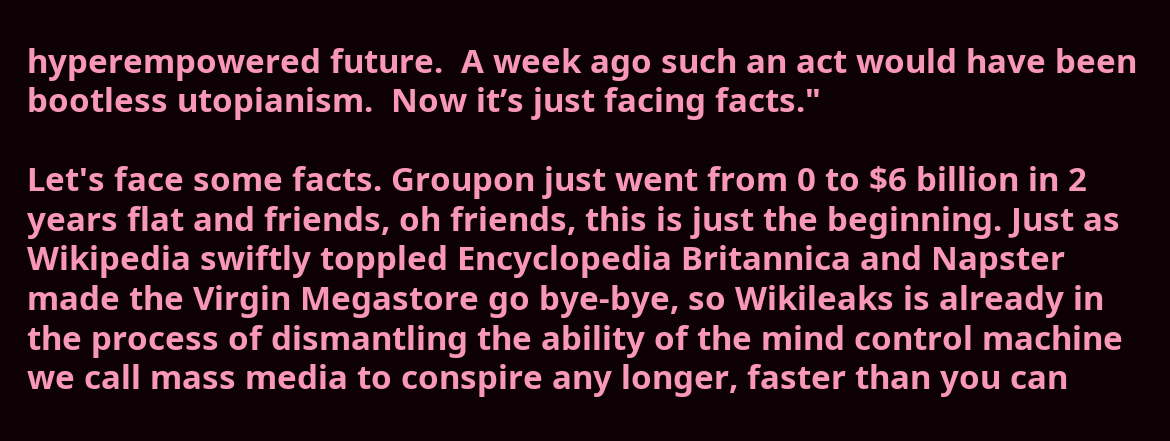hyperempowered future.  A week ago such an act would have been bootless utopianism.  Now it’s just facing facts."

Let's face some facts. Groupon just went from 0 to $6 billion in 2 years flat and friends, oh friends, this is just the beginning. Just as Wikipedia swiftly toppled Encyclopedia Britannica and Napster made the Virgin Megastore go bye-bye, so Wikileaks is already in the process of dismantling the ability of the mind control machine we call mass media to conspire any longer, faster than you can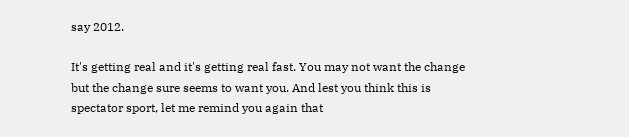say 2012.

It's getting real and it's getting real fast. You may not want the change but the change sure seems to want you. And lest you think this is spectator sport, let me remind you again that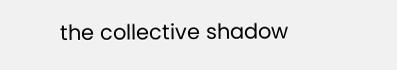the collective shadow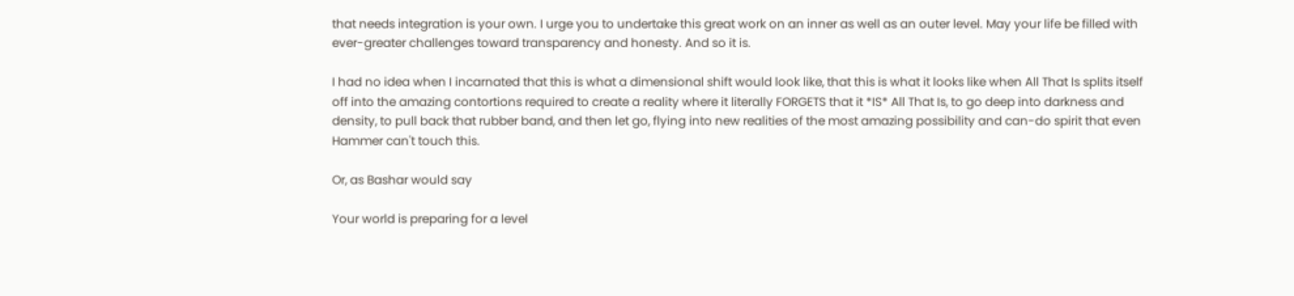that needs integration is your own. I urge you to undertake this great work on an inner as well as an outer level. May your life be filled with ever-greater challenges toward transparency and honesty. And so it is.

I had no idea when I incarnated that this is what a dimensional shift would look like, that this is what it looks like when All That Is splits itself off into the amazing contortions required to create a reality where it literally FORGETS that it *IS* All That Is, to go deep into darkness and density, to pull back that rubber band, and then let go, flying into new realities of the most amazing possibility and can-do spirit that even Hammer can't touch this.

Or, as Bashar would say

Your world is preparing for a level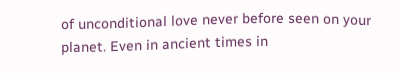of unconditional love never before seen on your planet. Even in ancient times in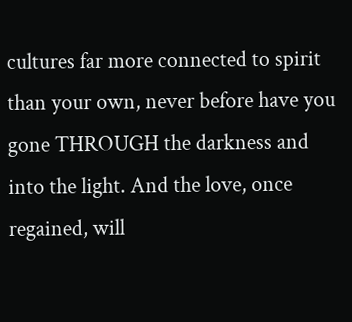cultures far more connected to spirit than your own, never before have you gone THROUGH the darkness and into the light. And the love, once regained, will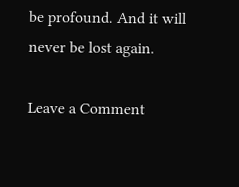be profound. And it will never be lost again.

Leave a Comment